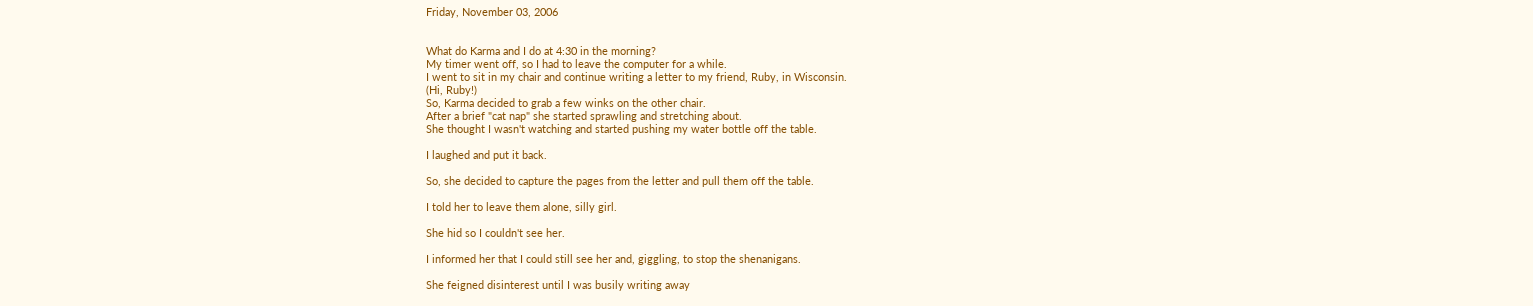Friday, November 03, 2006


What do Karma and I do at 4:30 in the morning?
My timer went off, so I had to leave the computer for a while.
I went to sit in my chair and continue writing a letter to my friend, Ruby, in Wisconsin.
(Hi, Ruby!)
So, Karma decided to grab a few winks on the other chair.
After a brief "cat nap" she started sprawling and stretching about.
She thought I wasn't watching and started pushing my water bottle off the table.

I laughed and put it back.

So, she decided to capture the pages from the letter and pull them off the table.

I told her to leave them alone, silly girl.

She hid so I couldn't see her.

I informed her that I could still see her and, giggling, to stop the shenanigans.

She feigned disinterest until I was busily writing away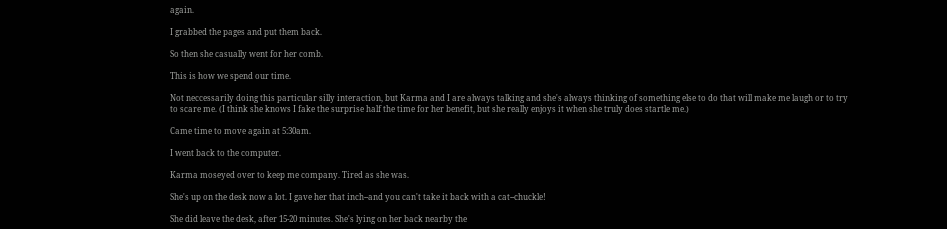again.

I grabbed the pages and put them back.

So then she casually went for her comb.

This is how we spend our time.

Not neccessarily doing this particular silly interaction, but Karma and I are always talking and she's always thinking of something else to do that will make me laugh or to try to scare me. (I think she knows I fake the surprise half the time for her benefit, but she really enjoys it when she truly does startle me.)

Came time to move again at 5:30am.

I went back to the computer.

Karma moseyed over to keep me company. Tired as she was.

She's up on the desk now a lot. I gave her that inch--and you can't take it back with a cat--chuckle!

She did leave the desk, after 15-20 minutes. She's lying on her back nearby the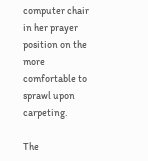computer chair in her prayer position on the more comfortable to sprawl upon carpeting.

The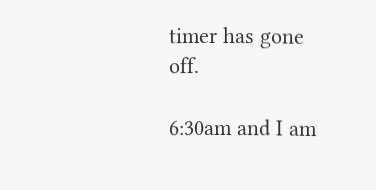timer has gone off.

6:30am and I am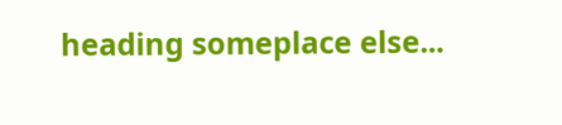heading someplace else...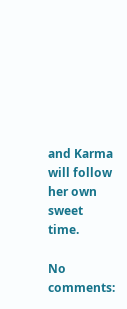and Karma will follow her own sweet time.

No comments: